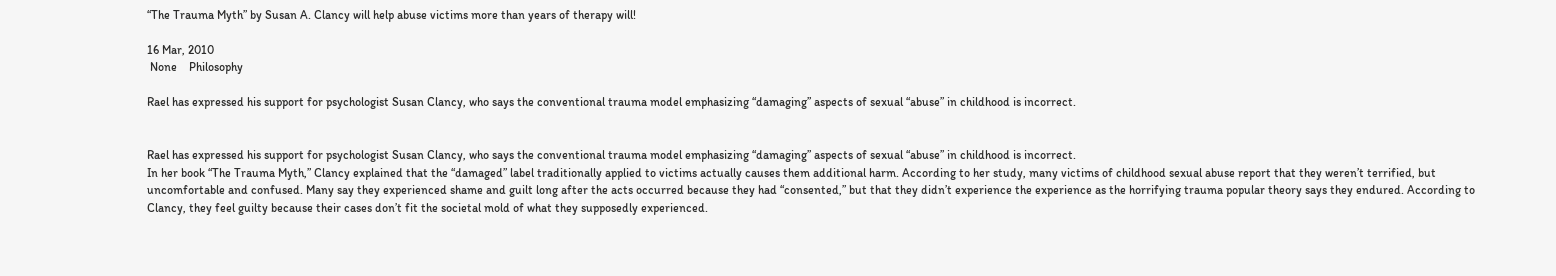“The Trauma Myth” by Susan A. Clancy will help abuse victims more than years of therapy will!

16 Mar, 2010
 None    Philosophy

Rael has expressed his support for psychologist Susan Clancy, who says the conventional trauma model emphasizing “damaging” aspects of sexual “abuse” in childhood is incorrect.


Rael has expressed his support for psychologist Susan Clancy, who says the conventional trauma model emphasizing “damaging” aspects of sexual “abuse” in childhood is incorrect.
In her book “The Trauma Myth,” Clancy explained that the “damaged” label traditionally applied to victims actually causes them additional harm. According to her study, many victims of childhood sexual abuse report that they weren’t terrified, but uncomfortable and confused. Many say they experienced shame and guilt long after the acts occurred because they had “consented,” but that they didn’t experience the experience as the horrifying trauma popular theory says they endured. According to Clancy, they feel guilty because their cases don’t fit the societal mold of what they supposedly experienced.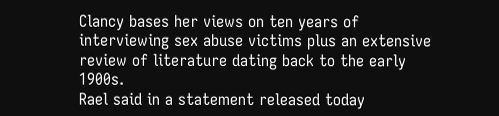Clancy bases her views on ten years of interviewing sex abuse victims plus an extensive review of literature dating back to the early 1900s.
Rael said in a statement released today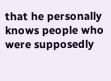that he personally knows people who were supposedly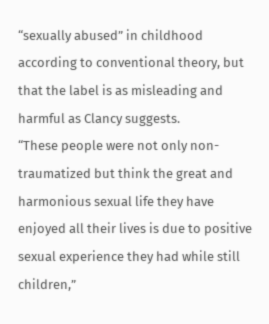“sexually abused” in childhood according to conventional theory, but that the label is as misleading and harmful as Clancy suggests.
“These people were not only non-traumatized but think the great and harmonious sexual life they have enjoyed all their lives is due to positive sexual experience they had while still children,”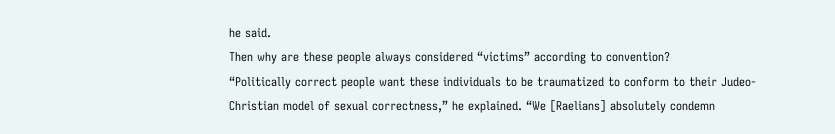he said.
Then why are these people always considered “victims” according to convention?
“Politically correct people want these individuals to be traumatized to conform to their Judeo-Christian model of sexual correctness,” he explained. “We [Raelians] absolutely condemn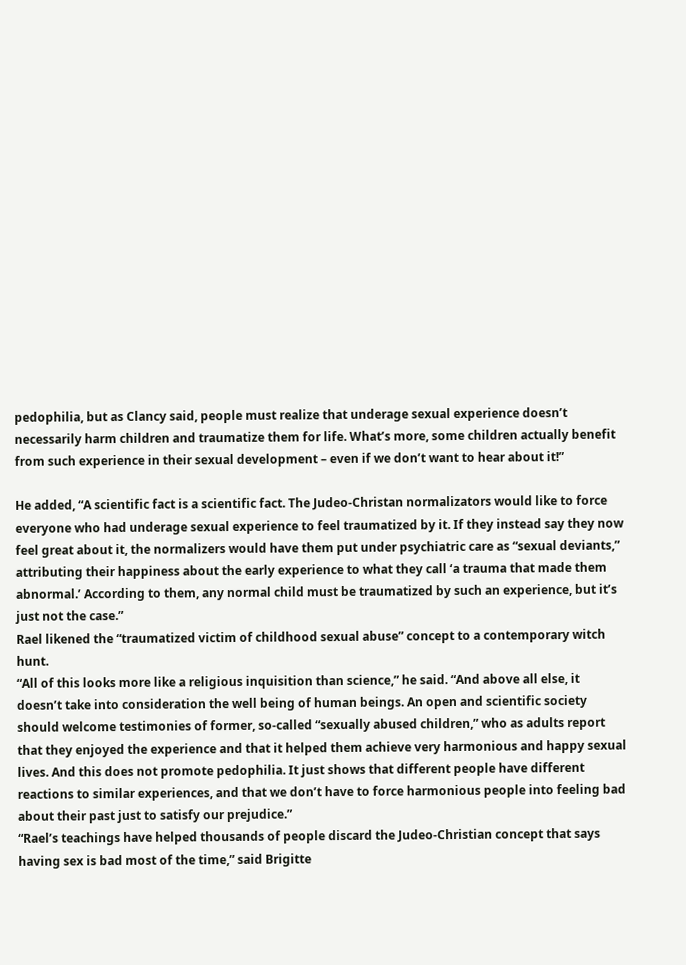pedophilia, but as Clancy said, people must realize that underage sexual experience doesn’t necessarily harm children and traumatize them for life. What’s more, some children actually benefit from such experience in their sexual development – even if we don’t want to hear about it!”

He added, “A scientific fact is a scientific fact. The Judeo-Christan normalizators would like to force everyone who had underage sexual experience to feel traumatized by it. If they instead say they now feel great about it, the normalizers would have them put under psychiatric care as “sexual deviants,” attributing their happiness about the early experience to what they call ‘a trauma that made them abnormal.’ According to them, any normal child must be traumatized by such an experience, but it’s just not the case.”
Rael likened the “traumatized victim of childhood sexual abuse” concept to a contemporary witch hunt.
“All of this looks more like a religious inquisition than science,” he said. “And above all else, it doesn’t take into consideration the well being of human beings. An open and scientific society should welcome testimonies of former, so-called “sexually abused children,” who as adults report that they enjoyed the experience and that it helped them achieve very harmonious and happy sexual lives. And this does not promote pedophilia. It just shows that different people have different reactions to similar experiences, and that we don’t have to force harmonious people into feeling bad about their past just to satisfy our prejudice.”
“Rael’s teachings have helped thousands of people discard the Judeo-Christian concept that says having sex is bad most of the time,” said Brigitte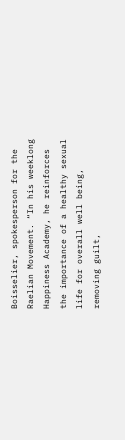Boisselier, spokesperson for the Raelian Movement. “In his weeklong Happiness Academy, he reinforces the importance of a healthy sexual life for overall well being, removing guilt,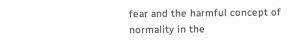fear and the harmful concept of normality in the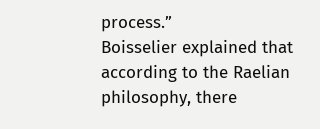process.”
Boisselier explained that according to the Raelian philosophy, there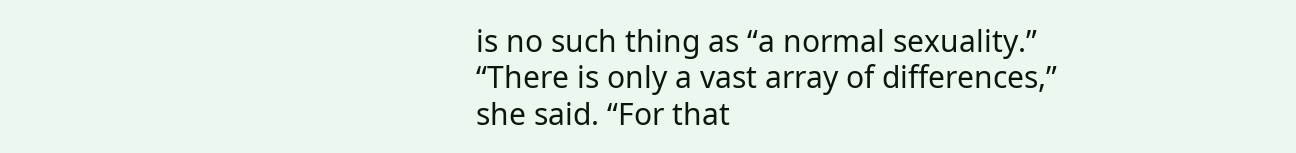is no such thing as “a normal sexuality.”
“There is only a vast array of differences,” she said. “For that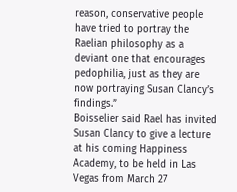reason, conservative people have tried to portray the Raelian philosophy as a deviant one that encourages pedophilia, just as they are now portraying Susan Clancy’s findings.”
Boisselier said Rael has invited Susan Clancy to give a lecture at his coming Happiness Academy, to be held in Las Vegas from March 27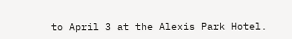to April 3 at the Alexis Park Hotel.